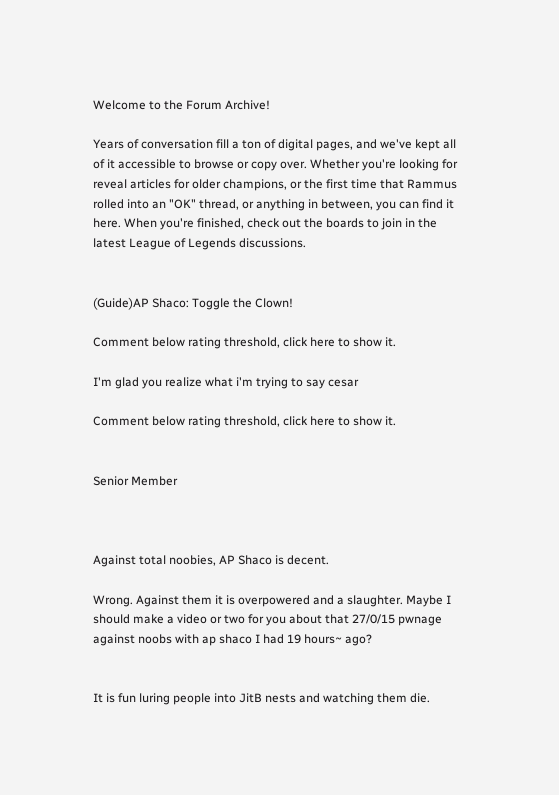Welcome to the Forum Archive!

Years of conversation fill a ton of digital pages, and we've kept all of it accessible to browse or copy over. Whether you're looking for reveal articles for older champions, or the first time that Rammus rolled into an "OK" thread, or anything in between, you can find it here. When you're finished, check out the boards to join in the latest League of Legends discussions.


(Guide)AP Shaco: Toggle the Clown!

Comment below rating threshold, click here to show it.

I'm glad you realize what i'm trying to say cesar

Comment below rating threshold, click here to show it.


Senior Member



Against total noobies, AP Shaco is decent.

Wrong. Against them it is overpowered and a slaughter. Maybe I should make a video or two for you about that 27/0/15 pwnage against noobs with ap shaco I had 19 hours~ ago?


It is fun luring people into JitB nests and watching them die.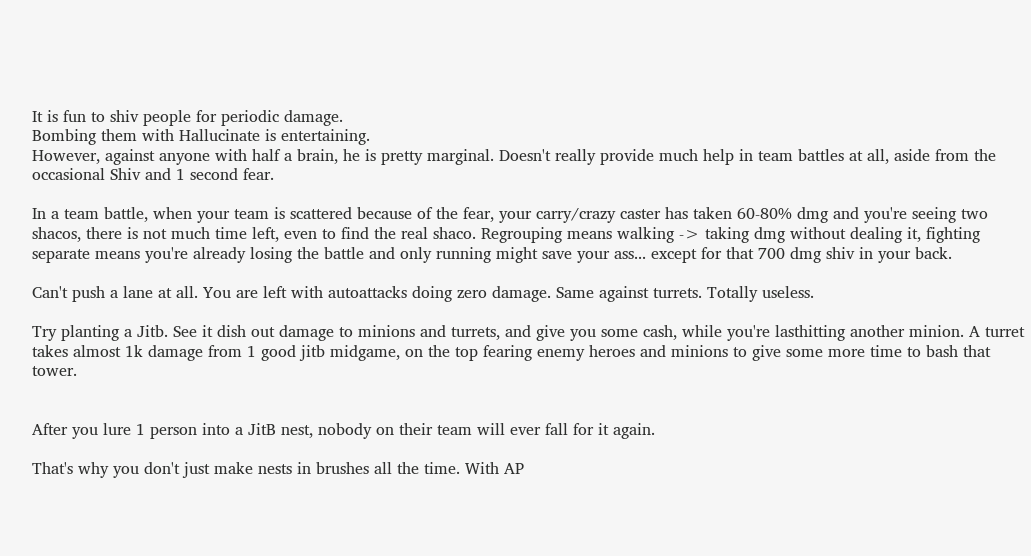It is fun to shiv people for periodic damage.
Bombing them with Hallucinate is entertaining.
However, against anyone with half a brain, he is pretty marginal. Doesn't really provide much help in team battles at all, aside from the occasional Shiv and 1 second fear.

In a team battle, when your team is scattered because of the fear, your carry/crazy caster has taken 60-80% dmg and you're seeing two shacos, there is not much time left, even to find the real shaco. Regrouping means walking -> taking dmg without dealing it, fighting separate means you're already losing the battle and only running might save your ass... except for that 700 dmg shiv in your back.

Can't push a lane at all. You are left with autoattacks doing zero damage. Same against turrets. Totally useless.

Try planting a Jitb. See it dish out damage to minions and turrets, and give you some cash, while you're lasthitting another minion. A turret takes almost 1k damage from 1 good jitb midgame, on the top fearing enemy heroes and minions to give some more time to bash that tower.


After you lure 1 person into a JitB nest, nobody on their team will ever fall for it again.

That's why you don't just make nests in brushes all the time. With AP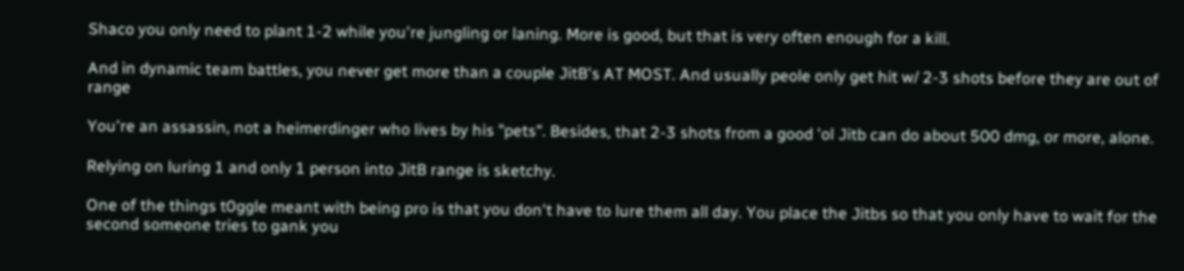Shaco you only need to plant 1-2 while you're jungling or laning. More is good, but that is very often enough for a kill.

And in dynamic team battles, you never get more than a couple JitB's AT MOST. And usually peole only get hit w/ 2-3 shots before they are out of range

You're an assassin, not a heimerdinger who lives by his "pets". Besides, that 2-3 shots from a good 'ol Jitb can do about 500 dmg, or more, alone.

Relying on luring 1 and only 1 person into JitB range is sketchy.

One of the things t0ggle meant with being pro is that you don't have to lure them all day. You place the Jitbs so that you only have to wait for the second someone tries to gank you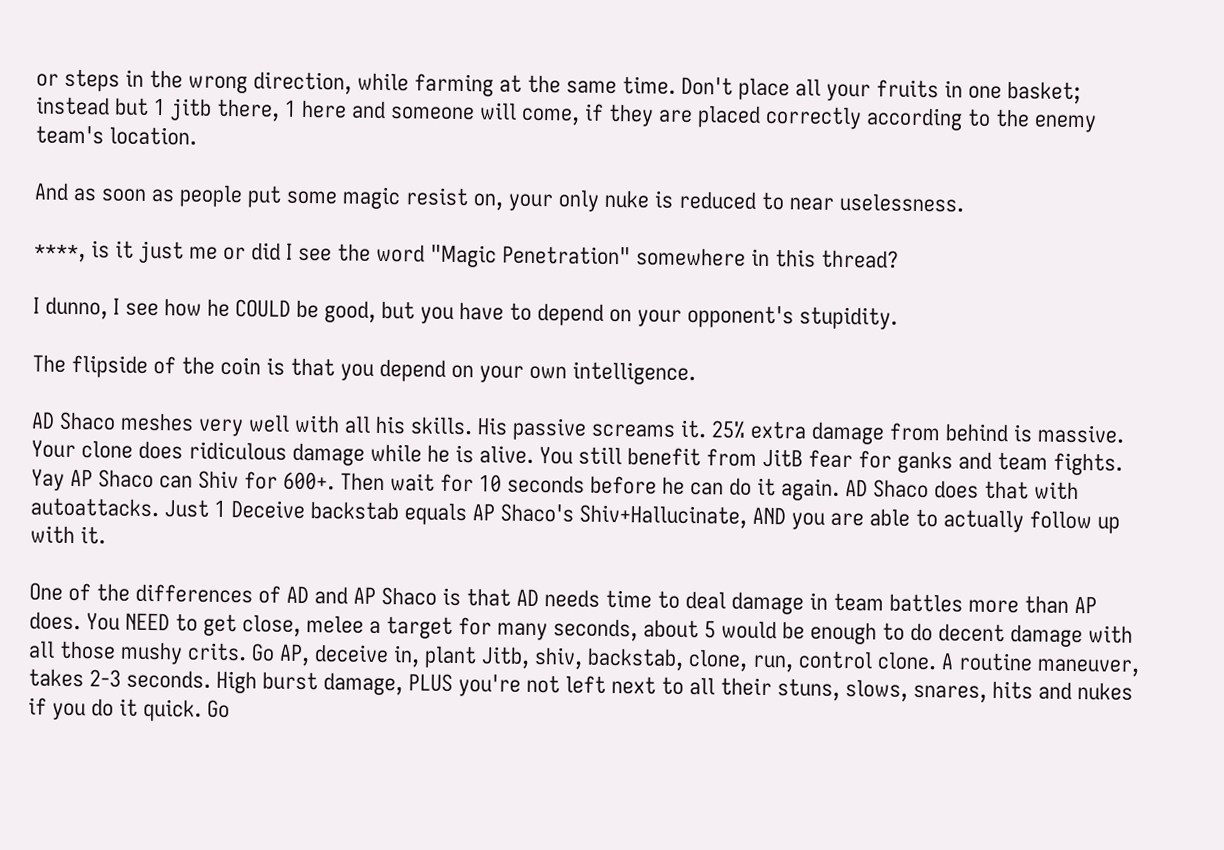or steps in the wrong direction, while farming at the same time. Don't place all your fruits in one basket; instead but 1 jitb there, 1 here and someone will come, if they are placed correctly according to the enemy team's location.

And as soon as people put some magic resist on, your only nuke is reduced to near uselessness.

****, is it just me or did I see the word "Magic Penetration" somewhere in this thread?

I dunno, I see how he COULD be good, but you have to depend on your opponent's stupidity.

The flipside of the coin is that you depend on your own intelligence.

AD Shaco meshes very well with all his skills. His passive screams it. 25% extra damage from behind is massive. Your clone does ridiculous damage while he is alive. You still benefit from JitB fear for ganks and team fights. Yay AP Shaco can Shiv for 600+. Then wait for 10 seconds before he can do it again. AD Shaco does that with autoattacks. Just 1 Deceive backstab equals AP Shaco's Shiv+Hallucinate, AND you are able to actually follow up with it.

One of the differences of AD and AP Shaco is that AD needs time to deal damage in team battles more than AP does. You NEED to get close, melee a target for many seconds, about 5 would be enough to do decent damage with all those mushy crits. Go AP, deceive in, plant Jitb, shiv, backstab, clone, run, control clone. A routine maneuver, takes 2-3 seconds. High burst damage, PLUS you're not left next to all their stuns, slows, snares, hits and nukes if you do it quick. Go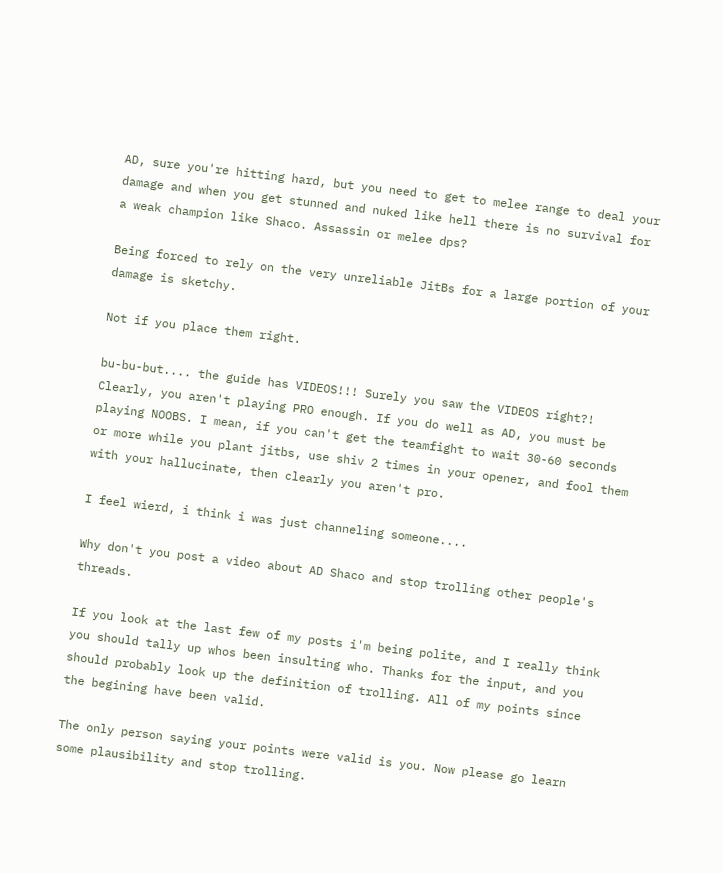AD, sure you're hitting hard, but you need to get to melee range to deal your damage and when you get stunned and nuked like hell there is no survival for a weak champion like Shaco. Assassin or melee dps?

Being forced to rely on the very unreliable JitBs for a large portion of your damage is sketchy.

Not if you place them right.

bu-bu-but.... the guide has VIDEOS!!! Surely you saw the VIDEOS right?! Clearly, you aren't playing PRO enough. If you do well as AD, you must be playing NOOBS. I mean, if you can't get the teamfight to wait 30-60 seconds or more while you plant jitbs, use shiv 2 times in your opener, and fool them with your hallucinate, then clearly you aren't pro.

I feel wierd, i think i was just channeling someone....

Why don't you post a video about AD Shaco and stop trolling other people's threads.

If you look at the last few of my posts i'm being polite, and I really think you should tally up whos been insulting who. Thanks for the input, and you should probably look up the definition of trolling. All of my points since the begining have been valid.

The only person saying your points were valid is you. Now please go learn some plausibility and stop trolling.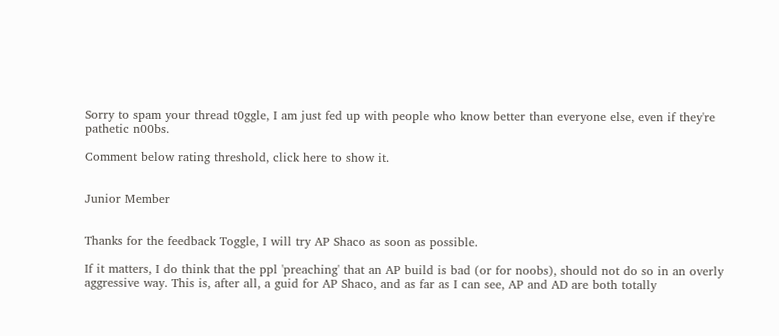Sorry to spam your thread t0ggle, I am just fed up with people who know better than everyone else, even if they're pathetic n00bs.

Comment below rating threshold, click here to show it.


Junior Member


Thanks for the feedback Toggle, I will try AP Shaco as soon as possible.

If it matters, I do think that the ppl 'preaching' that an AP build is bad (or for noobs), should not do so in an overly aggressive way. This is, after all, a guid for AP Shaco, and as far as I can see, AP and AD are both totally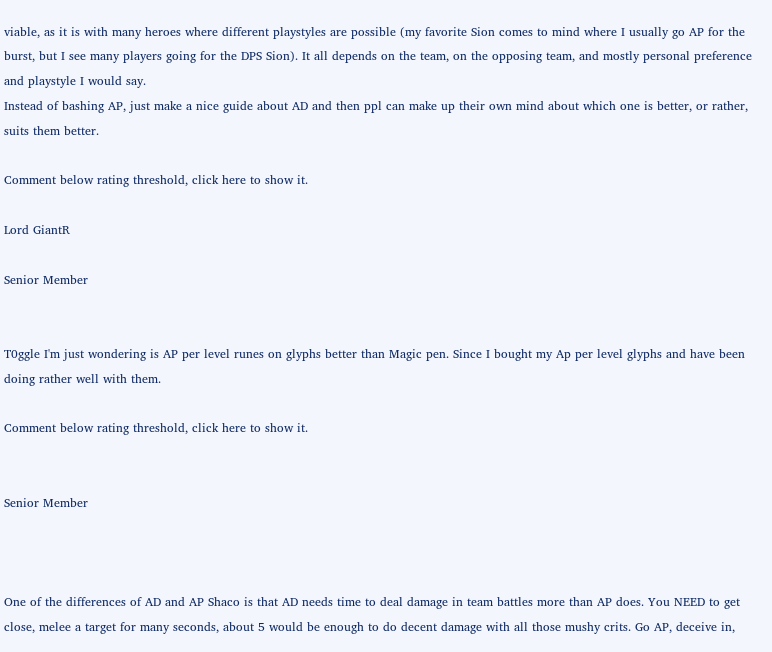viable, as it is with many heroes where different playstyles are possible (my favorite Sion comes to mind where I usually go AP for the burst, but I see many players going for the DPS Sion). It all depends on the team, on the opposing team, and mostly personal preference and playstyle I would say.
Instead of bashing AP, just make a nice guide about AD and then ppl can make up their own mind about which one is better, or rather, suits them better.

Comment below rating threshold, click here to show it.

Lord GiantR

Senior Member


T0ggle I'm just wondering is AP per level runes on glyphs better than Magic pen. Since I bought my Ap per level glyphs and have been doing rather well with them.

Comment below rating threshold, click here to show it.


Senior Member



One of the differences of AD and AP Shaco is that AD needs time to deal damage in team battles more than AP does. You NEED to get close, melee a target for many seconds, about 5 would be enough to do decent damage with all those mushy crits. Go AP, deceive in,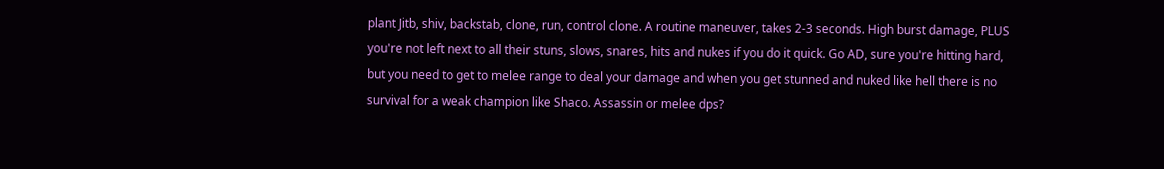plant Jitb, shiv, backstab, clone, run, control clone. A routine maneuver, takes 2-3 seconds. High burst damage, PLUS you're not left next to all their stuns, slows, snares, hits and nukes if you do it quick. Go AD, sure you're hitting hard, but you need to get to melee range to deal your damage and when you get stunned and nuked like hell there is no survival for a weak champion like Shaco. Assassin or melee dps?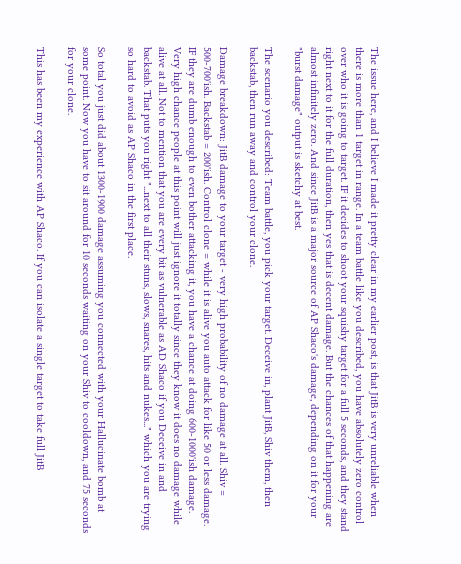The issue here, and I believe I made it pretty clear in my earlier post, is that JitB is very unreliable when there is more than 1 target in range. In a team battle like you described, you have absolutely zero control over who it is going to target. IF it decides to shoot your squishy target for a full 5 seconds, and they stand right next to it for the full duration, then yes that is decent damage. But the chances of that happening are almost infinitely zero. And since JitB is a major source of AP Shaco's damage, depending on it for your "burst damage" output is sketchy at best.

The scenario you described: Team battle, you pick your target. Deceive in, plant JitB, Shiv them, then backstab, then run away and control your clone.

Damage breakdown: JitB damage to your target - very high probability of no damage at all. Shiv = 500-700'ish. Backstab = 200'ish. Control clone = while it is alive you auto attack for like 50 or less damage. IF they are dumb enough to even bother attacking it, you have a chance at doing 600-1000'ish damage. Very high chance people at this point will just ignore it totally since they know it does no damage while alive at all. Not to mention that you are every bit as vulnerable as AD Shaco if you Deceive in and backstab. That puts you right "...next to all their stuns, slows, snares, hits and nukes..." which you are trying so hard to avoid as AP Shaco in the first place.

So total you just did about 1300-1900 damage assuming you connected with your Hallucinate bomb at some point. Now you have to sit around for 10 seconds waiting on your Shiv to cooldown, and 75 seconds for your clone.

This has been my experience with AP Shaco. If you can isolate a single target to take full JitB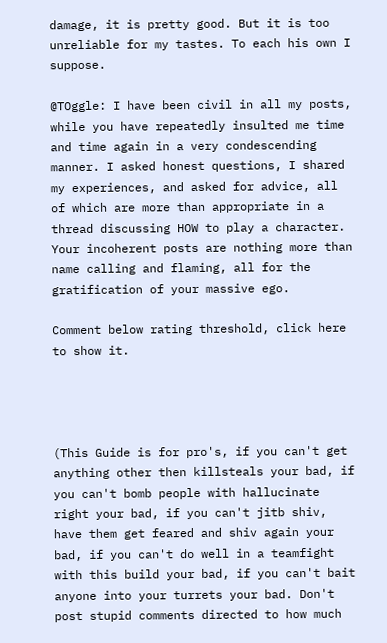damage, it is pretty good. But it is too unreliable for my tastes. To each his own I suppose.

@TOggle: I have been civil in all my posts, while you have repeatedly insulted me time and time again in a very condescending manner. I asked honest questions, I shared my experiences, and asked for advice, all of which are more than appropriate in a thread discussing HOW to play a character. Your incoherent posts are nothing more than name calling and flaming, all for the gratification of your massive ego.

Comment below rating threshold, click here to show it.




(This Guide is for pro's, if you can't get anything other then killsteals your bad, if you can't bomb people with hallucinate right your bad, if you can't jitb shiv, have them get feared and shiv again your bad, if you can't do well in a teamfight with this build your bad, if you can't bait anyone into your turrets your bad. Don't post stupid comments directed to how much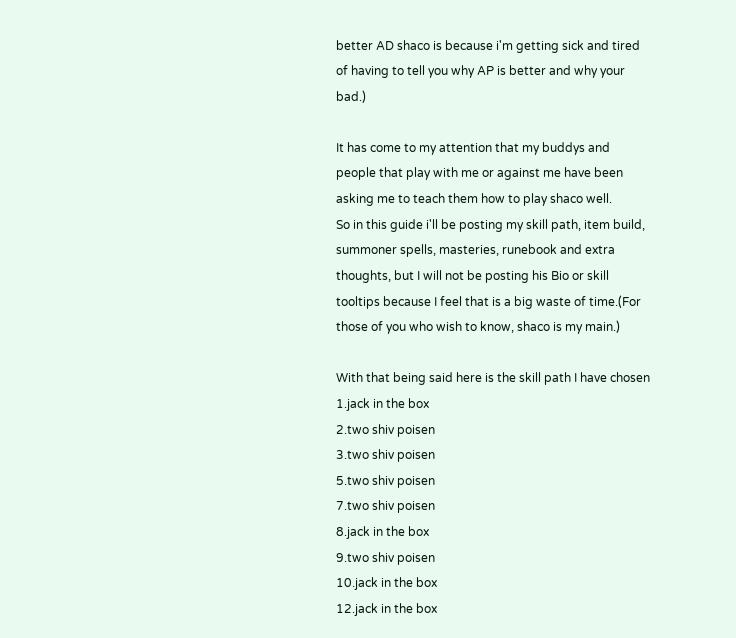better AD shaco is because i'm getting sick and tired of having to tell you why AP is better and why your bad.)

It has come to my attention that my buddys and people that play with me or against me have been asking me to teach them how to play shaco well.
So in this guide i'll be posting my skill path, item build, summoner spells, masteries, runebook and extra thoughts, but I will not be posting his Bio or skill tooltips because I feel that is a big waste of time.(For those of you who wish to know, shaco is my main.)

With that being said here is the skill path I have chosen
1.jack in the box
2.two shiv poisen
3.two shiv poisen
5.two shiv poisen
7.two shiv poisen
8.jack in the box
9.two shiv poisen
10.jack in the box
12.jack in the box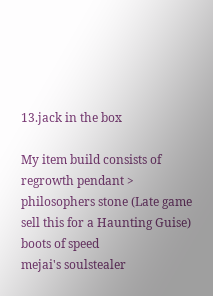13.jack in the box

My item build consists of
regrowth pendant > philosophers stone (Late game sell this for a Haunting Guise)
boots of speed
mejai's soulstealer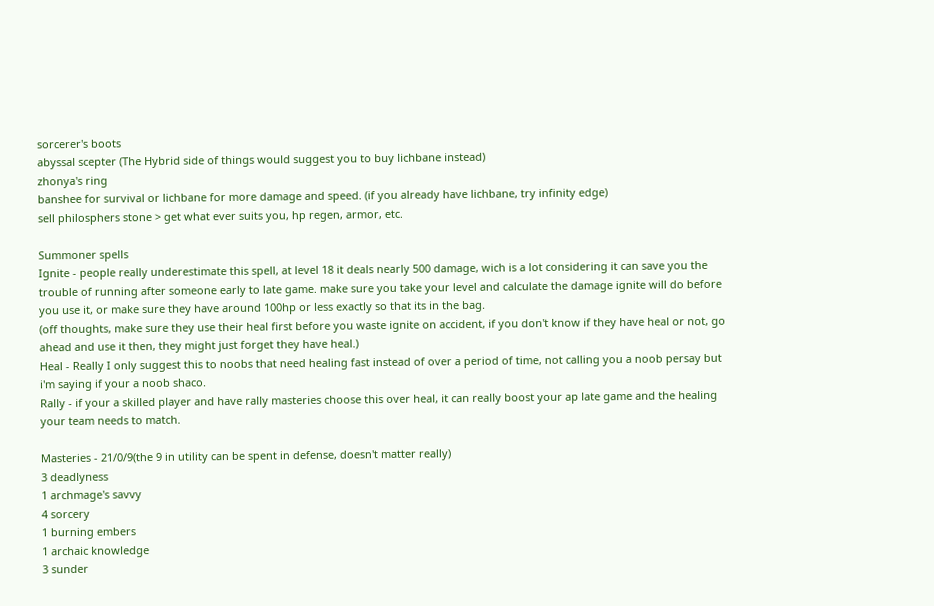sorcerer's boots
abyssal scepter (The Hybrid side of things would suggest you to buy lichbane instead)
zhonya's ring
banshee for survival or lichbane for more damage and speed. (if you already have lichbane, try infinity edge)
sell philosphers stone > get what ever suits you, hp regen, armor, etc.

Summoner spells
Ignite - people really underestimate this spell, at level 18 it deals nearly 500 damage, wich is a lot considering it can save you the trouble of running after someone early to late game. make sure you take your level and calculate the damage ignite will do before you use it, or make sure they have around 100hp or less exactly so that its in the bag.
(off thoughts, make sure they use their heal first before you waste ignite on accident, if you don't know if they have heal or not, go ahead and use it then, they might just forget they have heal.)
Heal - Really I only suggest this to noobs that need healing fast instead of over a period of time, not calling you a noob persay but i'm saying if your a noob shaco.
Rally - if your a skilled player and have rally masteries choose this over heal, it can really boost your ap late game and the healing your team needs to match.

Masteries - 21/0/9(the 9 in utility can be spent in defense, doesn't matter really)
3 deadlyness
1 archmage's savvy
4 sorcery
1 burning embers
1 archaic knowledge
3 sunder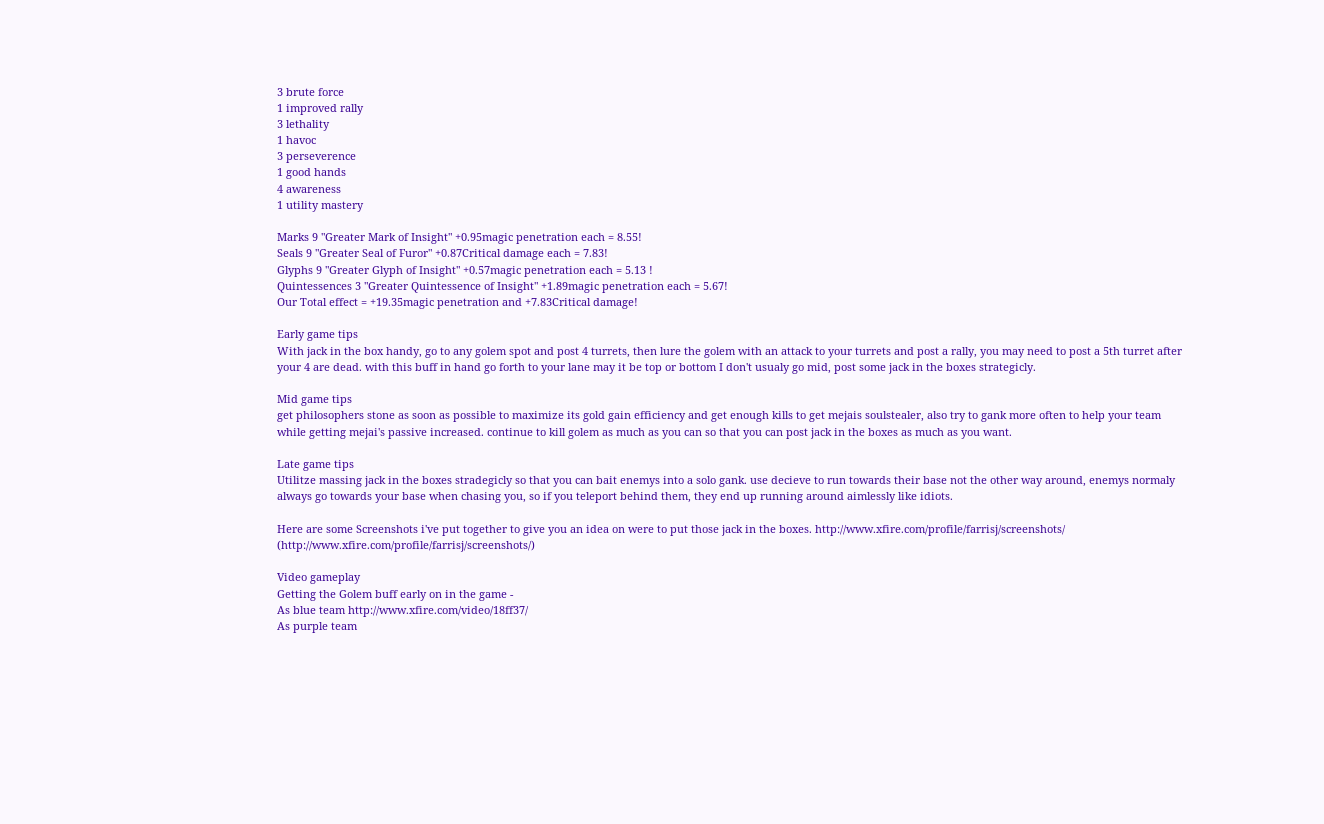3 brute force
1 improved rally
3 lethality
1 havoc
3 perseverence
1 good hands
4 awareness
1 utility mastery

Marks 9 "Greater Mark of Insight" +0.95magic penetration each = 8.55!
Seals 9 "Greater Seal of Furor" +0.87Critical damage each = 7.83!
Glyphs 9 "Greater Glyph of Insight" +0.57magic penetration each = 5.13 !
Quintessences 3 "Greater Quintessence of Insight" +1.89magic penetration each = 5.67!
Our Total effect = +19.35magic penetration and +7.83Critical damage!

Early game tips
With jack in the box handy, go to any golem spot and post 4 turrets, then lure the golem with an attack to your turrets and post a rally, you may need to post a 5th turret after your 4 are dead. with this buff in hand go forth to your lane may it be top or bottom I don't usualy go mid, post some jack in the boxes strategicly.

Mid game tips
get philosophers stone as soon as possible to maximize its gold gain efficiency and get enough kills to get mejais soulstealer, also try to gank more often to help your team while getting mejai's passive increased. continue to kill golem as much as you can so that you can post jack in the boxes as much as you want.

Late game tips
Utilitze massing jack in the boxes stradegicly so that you can bait enemys into a solo gank. use decieve to run towards their base not the other way around, enemys normaly always go towards your base when chasing you, so if you teleport behind them, they end up running around aimlessly like idiots.

Here are some Screenshots i've put together to give you an idea on were to put those jack in the boxes. http://www.xfire.com/profile/farrisj/screenshots/ (http://www.xfire.com/profile/farrisj/screenshots/)

Video gameplay
Getting the Golem buff early on in the game -
As blue team http://www.xfire.com/video/18ff37/
As purple team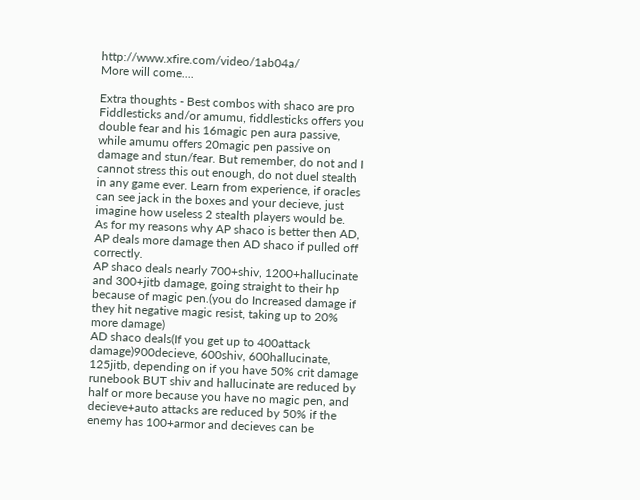http://www.xfire.com/video/1ab04a/
More will come....

Extra thoughts - Best combos with shaco are pro Fiddlesticks and/or amumu, fiddlesticks offers you double fear and his 16magic pen aura passive, while amumu offers 20magic pen passive on damage and stun/fear. But remember, do not and I cannot stress this out enough, do not duel stealth in any game ever. Learn from experience, if oracles can see jack in the boxes and your decieve, just imagine how useless 2 stealth players would be.
As for my reasons why AP shaco is better then AD, AP deals more damage then AD shaco if pulled off correctly.
AP shaco deals nearly 700+shiv, 1200+hallucinate and 300+jitb damage, going straight to their hp because of magic pen.(you do Increased damage if they hit negative magic resist, taking up to 20% more damage)
AD shaco deals(If you get up to 400attack damage)900decieve, 600shiv, 600hallucinate, 125jitb, depending on if you have 50% crit damage runebook BUT shiv and hallucinate are reduced by half or more because you have no magic pen, and decieve+auto attacks are reduced by 50% if the enemy has 100+armor and decieves can be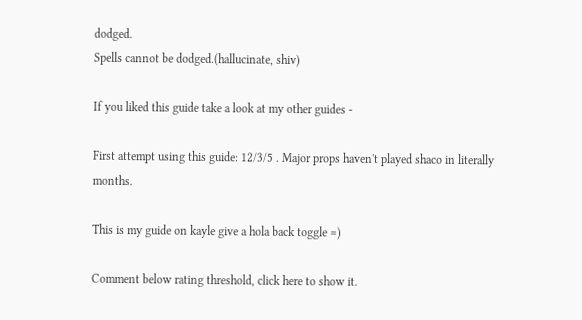dodged.
Spells cannot be dodged.(hallucinate, shiv)

If you liked this guide take a look at my other guides -

First attempt using this guide: 12/3/5 . Major props haven't played shaco in literally months.

This is my guide on kayle give a hola back toggle =)

Comment below rating threshold, click here to show it.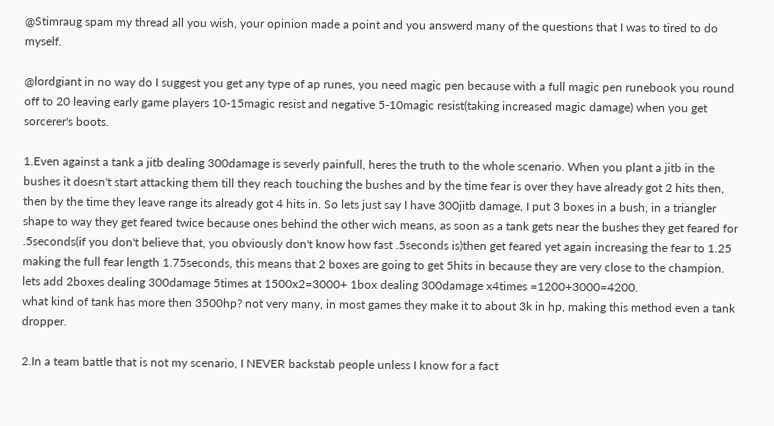@Stimraug spam my thread all you wish, your opinion made a point and you answerd many of the questions that I was to tired to do myself.

@lordgiant in no way do I suggest you get any type of ap runes, you need magic pen because with a full magic pen runebook you round off to 20 leaving early game players 10-15magic resist and negative 5-10magic resist(taking increased magic damage) when you get sorcerer's boots.

1.Even against a tank a jitb dealing 300damage is severly painfull, heres the truth to the whole scenario. When you plant a jitb in the bushes it doesn't start attacking them till they reach touching the bushes and by the time fear is over they have already got 2 hits then, then by the time they leave range its already got 4 hits in. So lets just say I have 300jitb damage, I put 3 boxes in a bush, in a triangler shape to way they get feared twice because ones behind the other wich means, as soon as a tank gets near the bushes they get feared for .5seconds(if you don't believe that, you obviously don't know how fast .5seconds is)then get feared yet again increasing the fear to 1.25 making the full fear length 1.75seconds, this means that 2 boxes are going to get 5hits in because they are very close to the champion. lets add 2boxes dealing 300damage 5times at 1500x2=3000+ 1box dealing 300damage x4times =1200+3000=4200.
what kind of tank has more then 3500hp? not very many, in most games they make it to about 3k in hp, making this method even a tank dropper.

2.In a team battle that is not my scenario, I NEVER backstab people unless I know for a fact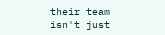their team isn't just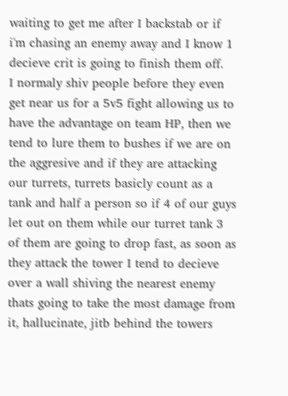waiting to get me after I backstab or if i'm chasing an enemy away and I know 1 decieve crit is going to finish them off.
I normaly shiv people before they even get near us for a 5v5 fight allowing us to have the advantage on team HP, then we tend to lure them to bushes if we are on the aggresive and if they are attacking our turrets, turrets basicly count as a tank and half a person so if 4 of our guys let out on them while our turret tank 3 of them are going to drop fast, as soon as they attack the tower I tend to decieve over a wall shiving the nearest enemy thats going to take the most damage from it, hallucinate, jitb behind the towers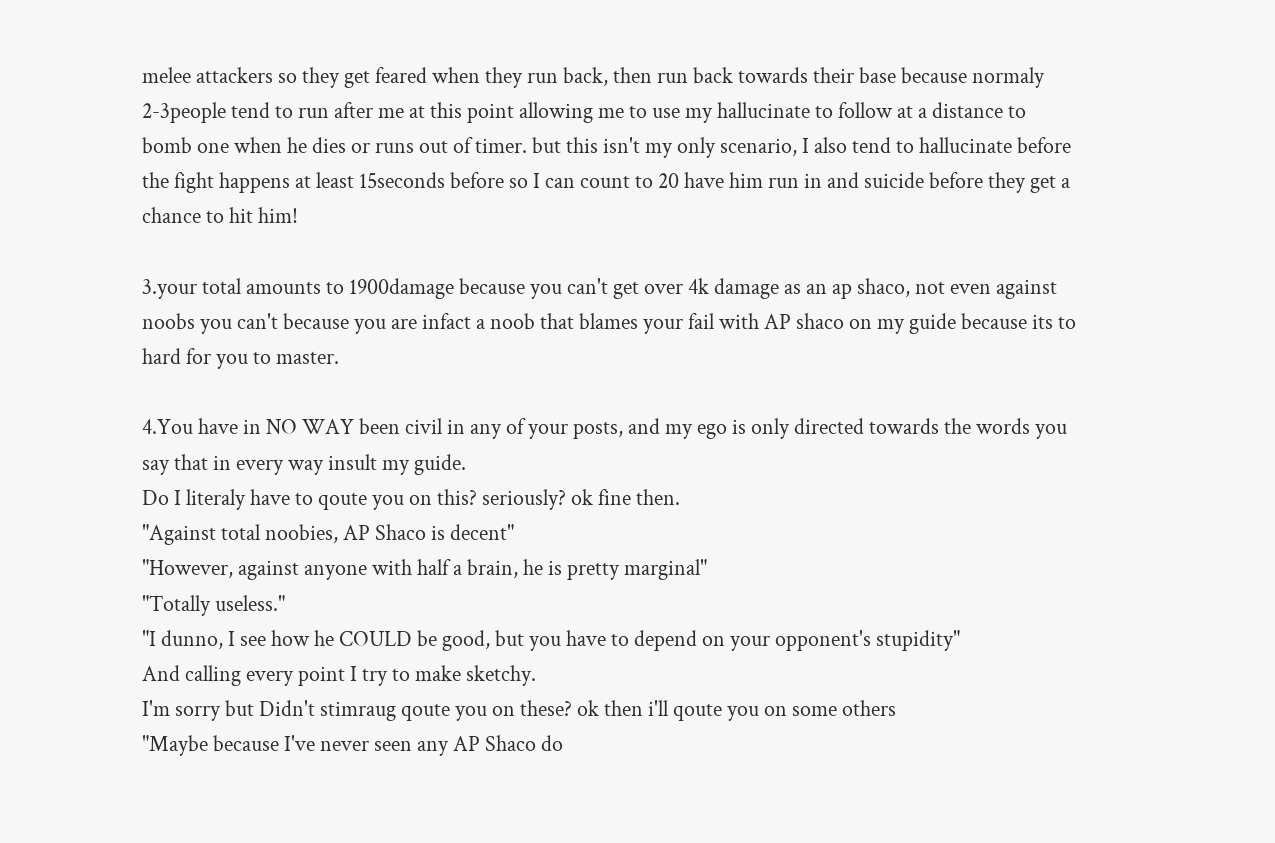melee attackers so they get feared when they run back, then run back towards their base because normaly 2-3people tend to run after me at this point allowing me to use my hallucinate to follow at a distance to bomb one when he dies or runs out of timer. but this isn't my only scenario, I also tend to hallucinate before the fight happens at least 15seconds before so I can count to 20 have him run in and suicide before they get a chance to hit him!

3.your total amounts to 1900damage because you can't get over 4k damage as an ap shaco, not even against noobs you can't because you are infact a noob that blames your fail with AP shaco on my guide because its to hard for you to master.

4.You have in NO WAY been civil in any of your posts, and my ego is only directed towards the words you say that in every way insult my guide.
Do I literaly have to qoute you on this? seriously? ok fine then.
"Against total noobies, AP Shaco is decent"
"However, against anyone with half a brain, he is pretty marginal"
"Totally useless."
"I dunno, I see how he COULD be good, but you have to depend on your opponent's stupidity"
And calling every point I try to make sketchy.
I'm sorry but Didn't stimraug qoute you on these? ok then i'll qoute you on some others
"Maybe because I've never seen any AP Shaco do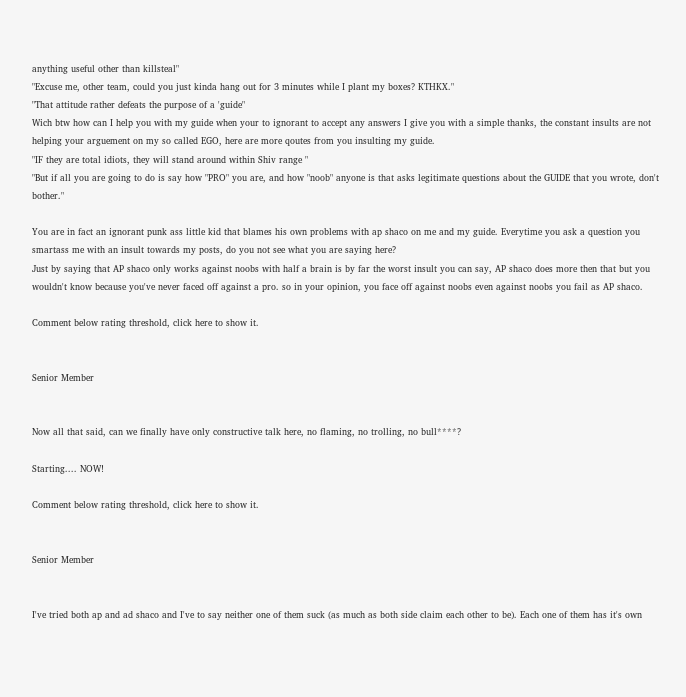anything useful other than killsteal"
"Excuse me, other team, could you just kinda hang out for 3 minutes while I plant my boxes? KTHKX."
"That attitude rather defeats the purpose of a 'guide"
Wich btw how can I help you with my guide when your to ignorant to accept any answers I give you with a simple thanks, the constant insults are not helping your arguement on my so called EGO, here are more qoutes from you insulting my guide.
"IF they are total idiots, they will stand around within Shiv range "
"But if all you are going to do is say how "PRO" you are, and how "noob" anyone is that asks legitimate questions about the GUIDE that you wrote, don't bother."

You are in fact an ignorant punk ass little kid that blames his own problems with ap shaco on me and my guide. Everytime you ask a question you smartass me with an insult towards my posts, do you not see what you are saying here?
Just by saying that AP shaco only works against noobs with half a brain is by far the worst insult you can say, AP shaco does more then that but you wouldn't know because you've never faced off against a pro. so in your opinion, you face off against noobs even against noobs you fail as AP shaco.

Comment below rating threshold, click here to show it.


Senior Member


Now all that said, can we finally have only constructive talk here, no flaming, no trolling, no bull****?

Starting.... NOW!

Comment below rating threshold, click here to show it.


Senior Member


I've tried both ap and ad shaco and I've to say neither one of them suck (as much as both side claim each other to be). Each one of them has it's own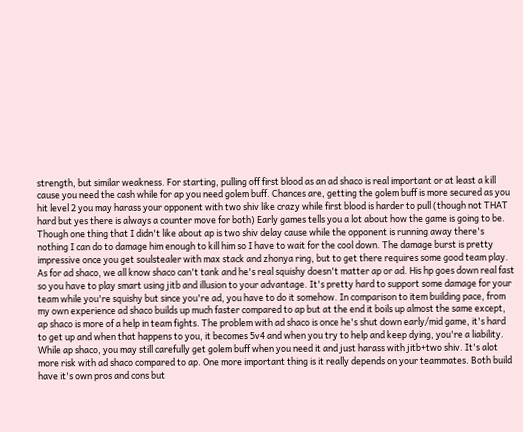strength, but similar weakness. For starting, pulling off first blood as an ad shaco is real important or at least a kill cause you need the cash while for ap you need golem buff. Chances are, getting the golem buff is more secured as you hit level 2 you may harass your opponent with two shiv like crazy while first blood is harder to pull (though not THAT hard but yes there is always a counter move for both) Early games tells you a lot about how the game is going to be. Though one thing that I didn't like about ap is two shiv delay cause while the opponent is running away there's nothing I can do to damage him enough to kill him so I have to wait for the cool down. The damage burst is pretty impressive once you get soulstealer with max stack and zhonya ring, but to get there requires some good team play. As for ad shaco, we all know shaco can't tank and he's real squishy doesn't matter ap or ad. His hp goes down real fast so you have to play smart using jitb and illusion to your advantage. It's pretty hard to support some damage for your team while you're squishy but since you're ad, you have to do it somehow. In comparison to item building pace, from my own experience ad shaco builds up much faster compared to ap but at the end it boils up almost the same except, ap shaco is more of a help in team fights. The problem with ad shaco is once he's shut down early/mid game, it's hard to get up and when that happens to you, it becomes 5v4 and when you try to help and keep dying, you're a liability. While ap shaco, you may still carefully get golem buff when you need it and just harass with jitb+two shiv. It's alot more risk with ad shaco compared to ap. One more important thing is it really depends on your teammates. Both build have it's own pros and cons but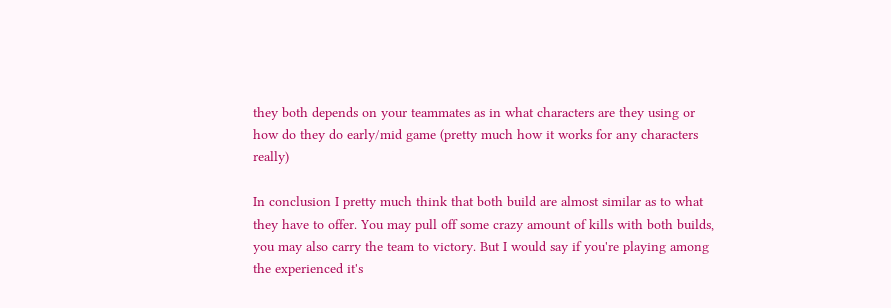they both depends on your teammates as in what characters are they using or how do they do early/mid game (pretty much how it works for any characters really)

In conclusion I pretty much think that both build are almost similar as to what they have to offer. You may pull off some crazy amount of kills with both builds, you may also carry the team to victory. But I would say if you're playing among the experienced it's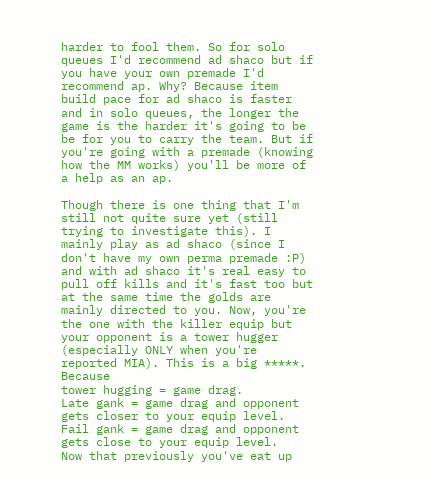harder to fool them. So for solo queues I'd recommend ad shaco but if you have your own premade I'd recommend ap. Why? Because item build pace for ad shaco is faster and in solo queues, the longer the game is the harder it's going to be be for you to carry the team. But if you're going with a premade (knowing how the MM works) you'll be more of a help as an ap.

Though there is one thing that I'm still not quite sure yet (still trying to investigate this). I mainly play as ad shaco (since I don't have my own perma premade :P) and with ad shaco it's real easy to pull off kills and it's fast too but at the same time the golds are mainly directed to you. Now, you're the one with the killer equip but your opponent is a tower hugger (especially ONLY when you're reported MIA). This is a big *****. Because
tower hugging = game drag.
Late gank = game drag and opponent gets closer to your equip level.
Fail gank = game drag and opponent gets close to your equip level.
Now that previously you've eat up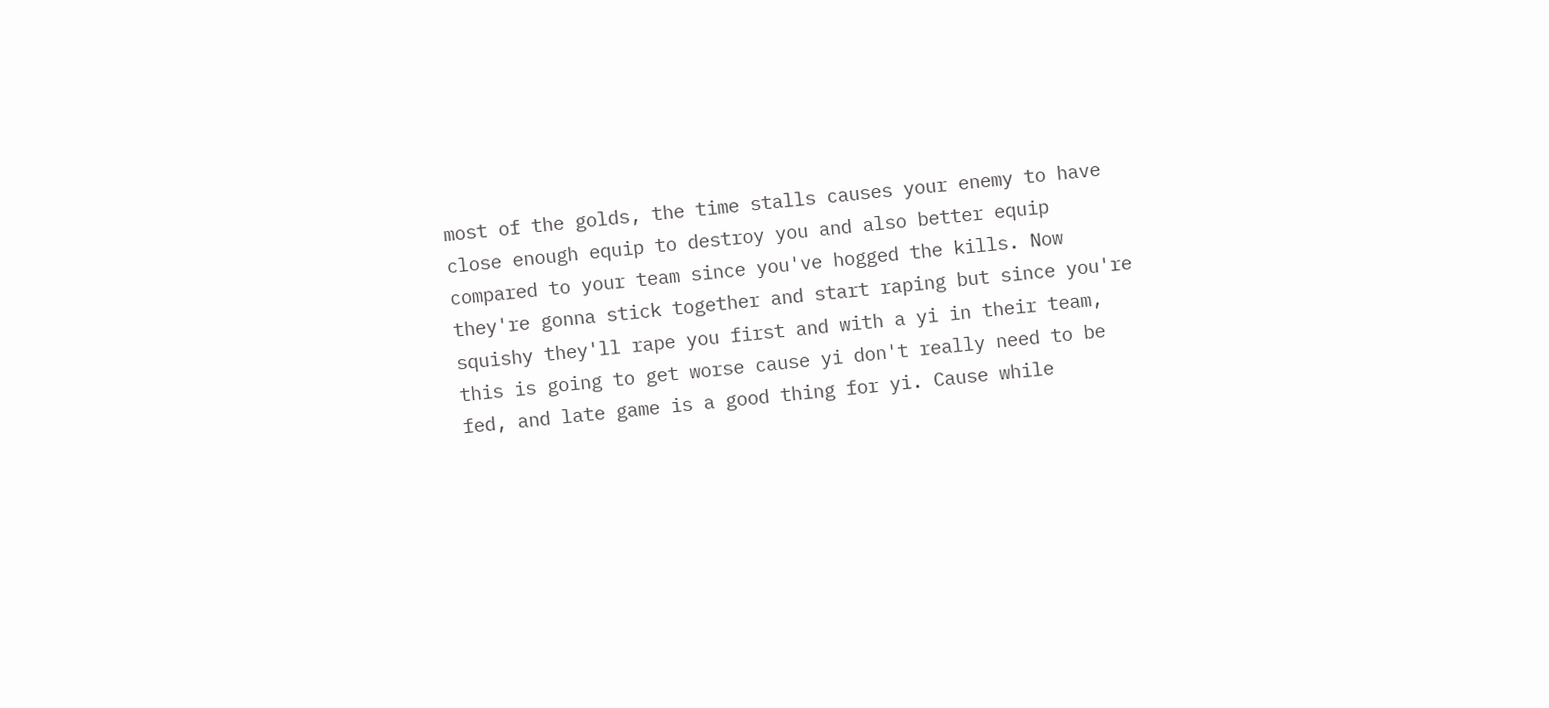most of the golds, the time stalls causes your enemy to have close enough equip to destroy you and also better equip compared to your team since you've hogged the kills. Now they're gonna stick together and start raping but since you're squishy they'll rape you first and with a yi in their team, this is going to get worse cause yi don't really need to be fed, and late game is a good thing for yi. Cause while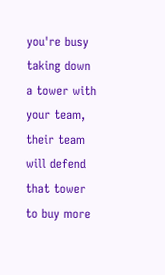you're busy taking down a tower with your team, their team will defend that tower to buy more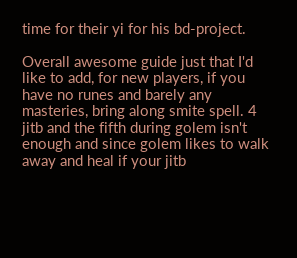time for their yi for his bd-project.

Overall awesome guide just that I'd like to add, for new players, if you have no runes and barely any masteries, bring along smite spell. 4 jitb and the fifth during golem isn't enough and since golem likes to walk away and heal if your jitb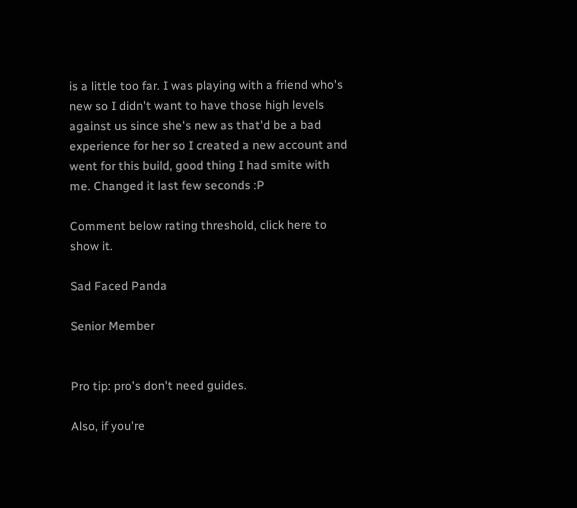is a little too far. I was playing with a friend who's new so I didn't want to have those high levels against us since she's new as that'd be a bad experience for her so I created a new account and went for this build, good thing I had smite with me. Changed it last few seconds :P

Comment below rating threshold, click here to show it.

Sad Faced Panda

Senior Member


Pro tip: pro's don't need guides.

Also, if you're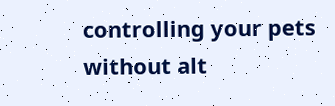controlling your pets without alt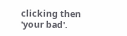clicking then 'your bad'.